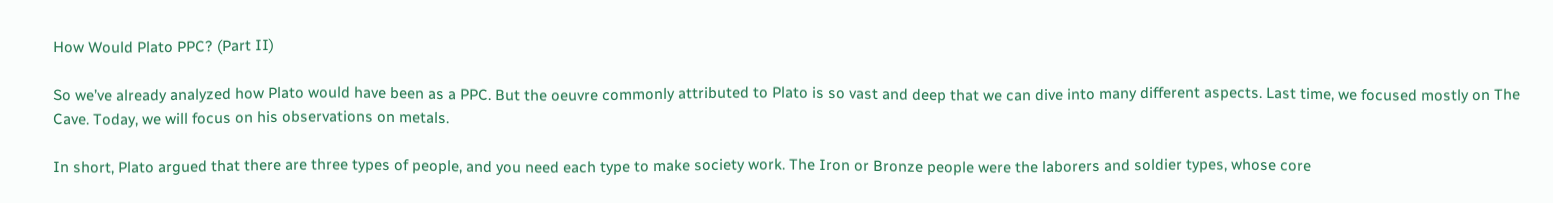How Would Plato PPC? (Part II)

So we’ve already analyzed how Plato would have been as a PPC. But the oeuvre commonly attributed to Plato is so vast and deep that we can dive into many different aspects. Last time, we focused mostly on The Cave. Today, we will focus on his observations on metals.

In short, Plato argued that there are three types of people, and you need each type to make society work. The Iron or Bronze people were the laborers and soldier types, whose core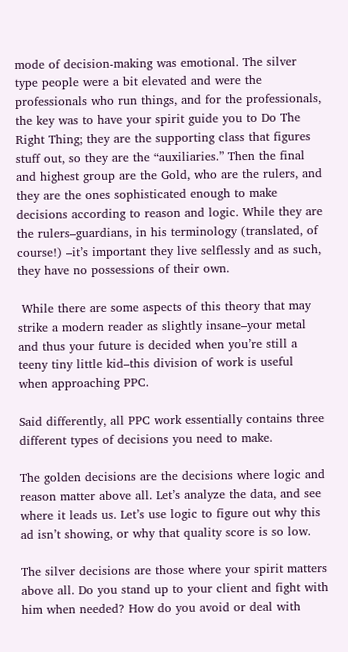mode of decision-making was emotional. The silver type people were a bit elevated and were the professionals who run things, and for the professionals, the key was to have your spirit guide you to Do The Right Thing; they are the supporting class that figures stuff out, so they are the “auxiliaries.” Then the final and highest group are the Gold, who are the rulers, and they are the ones sophisticated enough to make decisions according to reason and logic. While they are the rulers–guardians, in his terminology (translated, of course!) –it’s important they live selflessly and as such, they have no possessions of their own.

 While there are some aspects of this theory that may strike a modern reader as slightly insane–your metal and thus your future is decided when you’re still a teeny tiny little kid–this division of work is useful when approaching PPC.

Said differently, all PPC work essentially contains three different types of decisions you need to make.

The golden decisions are the decisions where logic and reason matter above all. Let’s analyze the data, and see where it leads us. Let’s use logic to figure out why this ad isn’t showing, or why that quality score is so low.

The silver decisions are those where your spirit matters above all. Do you stand up to your client and fight with him when needed? How do you avoid or deal with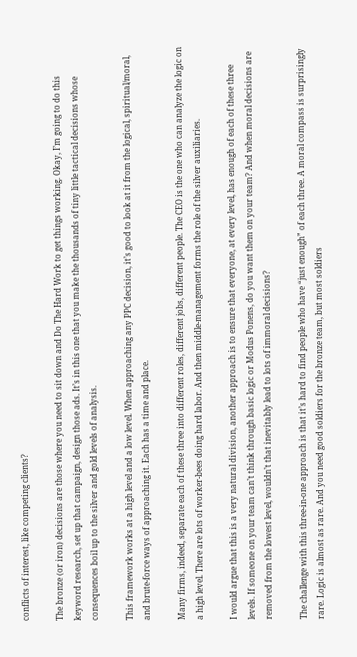conflicts of interest, like competing clients?

The bronze (or iron) decisions are those where you need to sit down and Do The Hard Work to get things working. Okay, I’m going to do this keyword research, set up that campaign, design those ads. It’s in this one that you make the thousands of tiny little tactical decisions whose consequences boil up to the silver and gold levels of analysis.

This framework works at a high level and a low level. When approaching any PPC decision, it’s good to look at it from the logical, spiritual/moral, and brute-force ways of approaching it. Each has a time and place.

Many firms, indeed, separate each of these three into different roles, different jobs, different people. The CEO is the one who can analyze the logic on a high level. There are lots of worker-bees doing hard labor. And then middle-management forms the role of the silver auxiliaries.

I would argue that this is a very natural division, another approach is to ensure that everyone, at every level, has enough of each of these three levels. If someone on your team can’t think through basic logic or Modus Ponens, do you want them on your team? And when moral decisions are removed from the lowest level, wouldn’t that inevitably lead to lots of immoral decisions?

The challenge with this three-in-one approach is that it’s hard to find people who have “just enough” of each three. A moral compass is surprisingly rare. Logic is almost as rare. And you need good soldiers for the bronze team, but most soldiers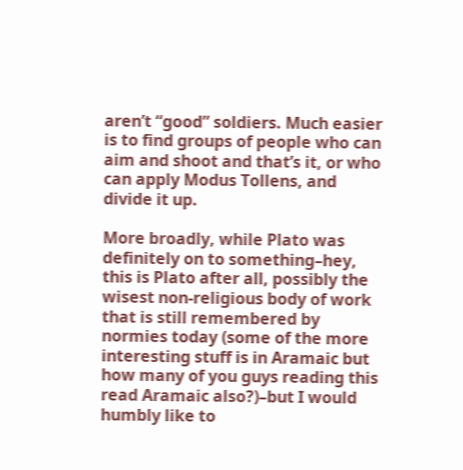aren’t “good” soldiers. Much easier is to find groups of people who can aim and shoot and that’s it, or who can apply Modus Tollens, and divide it up.

More broadly, while Plato was definitely on to something–hey, this is Plato after all, possibly the wisest non-religious body of work that is still remembered by normies today (some of the more interesting stuff is in Aramaic but how many of you guys reading this read Aramaic also?)–but I would humbly like to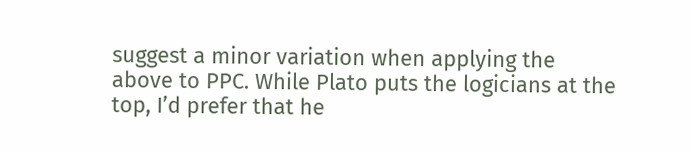suggest a minor variation when applying the above to PPC. While Plato puts the logicians at the top, I’d prefer that he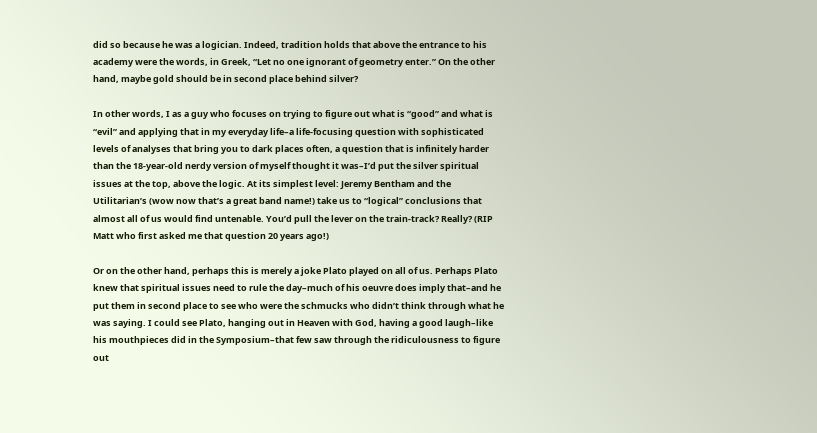did so because he was a logician. Indeed, tradition holds that above the entrance to his academy were the words, in Greek, “Let no one ignorant of geometry enter.” On the other hand, maybe gold should be in second place behind silver?

In other words, I as a guy who focuses on trying to figure out what is “good” and what is “evil” and applying that in my everyday life–a life-focusing question with sophisticated levels of analyses that bring you to dark places often, a question that is infinitely harder than the 18-year-old nerdy version of myself thought it was–I’d put the silver spiritual issues at the top, above the logic. At its simplest level: Jeremy Bentham and the Utilitarian’s (wow now that’s a great band name!) take us to “logical” conclusions that almost all of us would find untenable. You’d pull the lever on the train-track? Really? (RIP Matt who first asked me that question 20 years ago!)

Or on the other hand, perhaps this is merely a joke Plato played on all of us. Perhaps Plato knew that spiritual issues need to rule the day–much of his oeuvre does imply that–and he put them in second place to see who were the schmucks who didn’t think through what he was saying. I could see Plato, hanging out in Heaven with God, having a good laugh–like his mouthpieces did in the Symposium–that few saw through the ridiculousness to figure out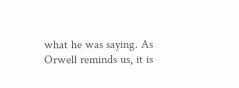what he was saying. As Orwell reminds us, it is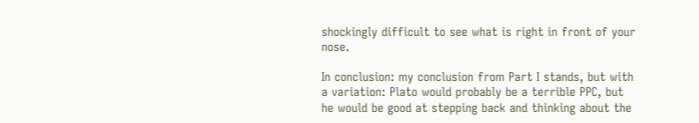shockingly difficult to see what is right in front of your nose.

In conclusion: my conclusion from Part I stands, but with a variation: Plato would probably be a terrible PPC, but he would be good at stepping back and thinking about the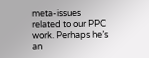meta-issues related to our PPC work. Perhaps he’s an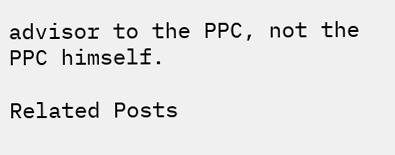advisor to the PPC, not the PPC himself.

Related Posts